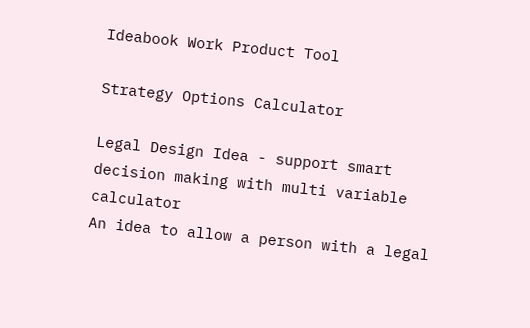Ideabook Work Product Tool

Strategy Options Calculator

Legal Design Idea - support smart decision making with multi variable calculator
An idea to allow a person with a legal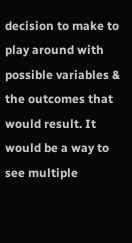decision to make to play around with possible variables & the outcomes that would result. It would be a way to see multiple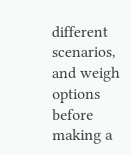different scenarios, and weigh options before making a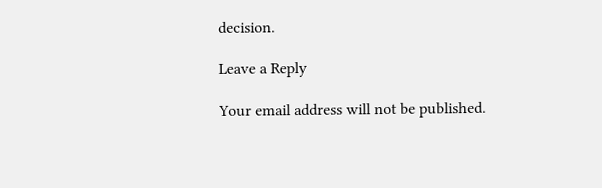decision.

Leave a Reply

Your email address will not be published.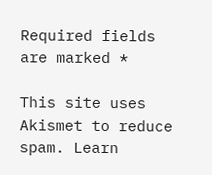Required fields are marked *

This site uses Akismet to reduce spam. Learn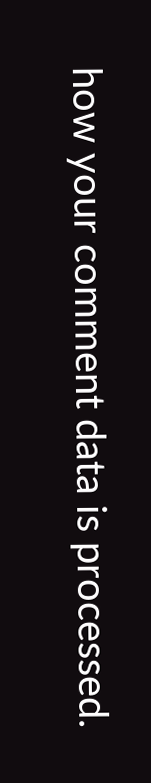how your comment data is processed.